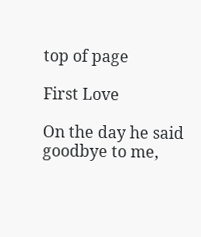top of page

First Love

On the day he said goodbye to me,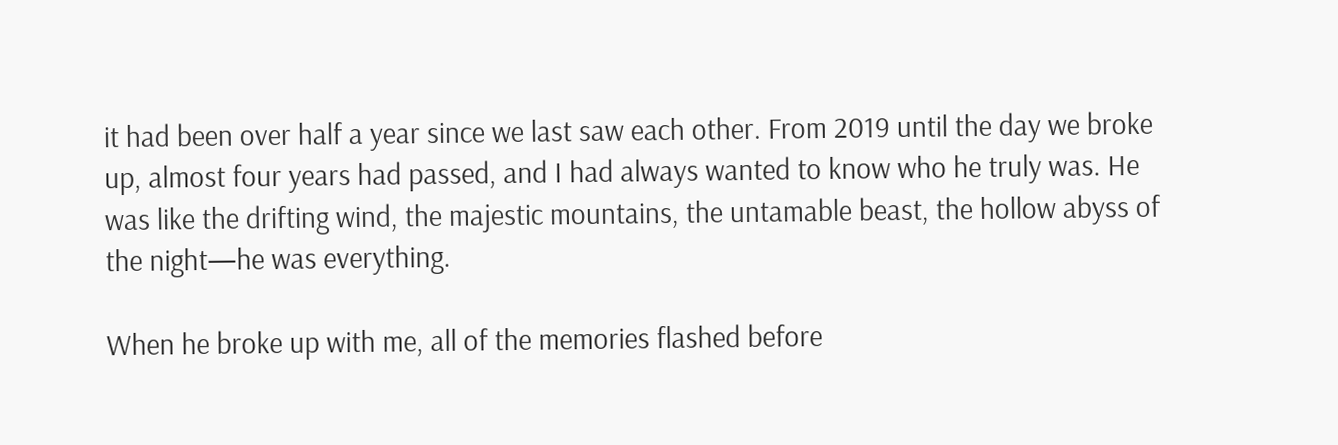it had been over half a year since we last saw each other. From 2019 until the day we broke up, almost four years had passed, and I had always wanted to know who he truly was. He was like the drifting wind, the majestic mountains, the untamable beast, the hollow abyss of the night—he was everything.

When he broke up with me, all of the memories flashed before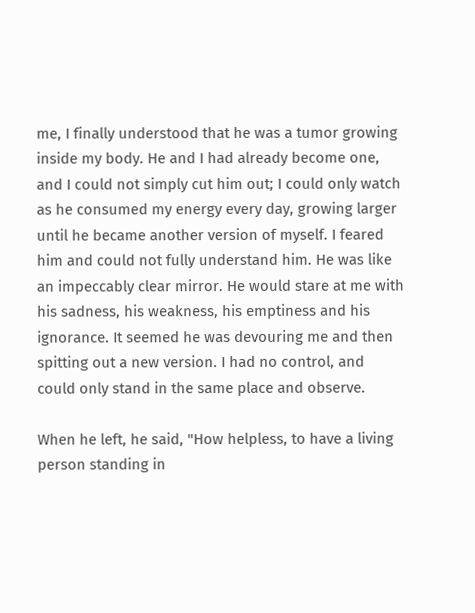me, I finally understood that he was a tumor growing inside my body. He and I had already become one, and I could not simply cut him out; I could only watch as he consumed my energy every day, growing larger until he became another version of myself. I feared him and could not fully understand him. He was like an impeccably clear mirror. He would stare at me with his sadness, his weakness, his emptiness and his ignorance. It seemed he was devouring me and then spitting out a new version. I had no control, and could only stand in the same place and observe.

When he left, he said, "How helpless, to have a living person standing in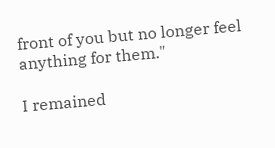front of you but no longer feel anything for them."

I remained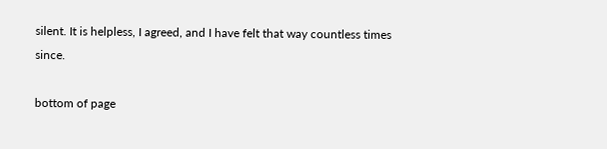silent. It is helpless, I agreed, and I have felt that way countless times since.

bottom of page